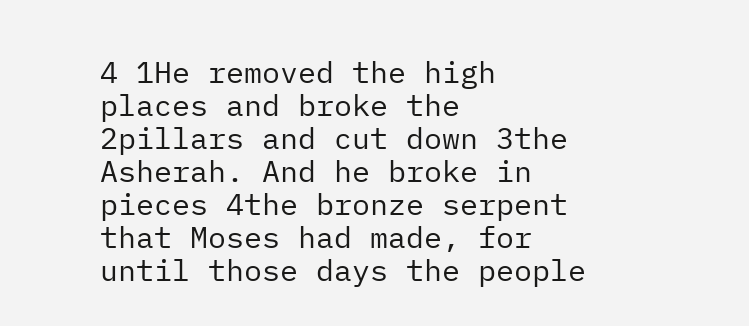4 1He removed the high places and broke the 2pillars and cut down 3the Asherah. And he broke in pieces 4the bronze serpent that Moses had made, for until those days the people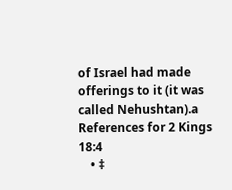of Israel had made offerings to it (it was called Nehushtan).a
References for 2 Kings 18:4
    • ‡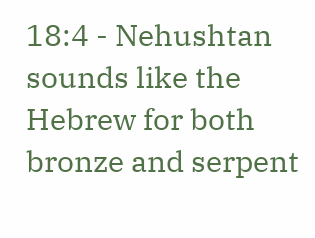18:4 - Nehushtan sounds like the Hebrew for both bronze and serpent